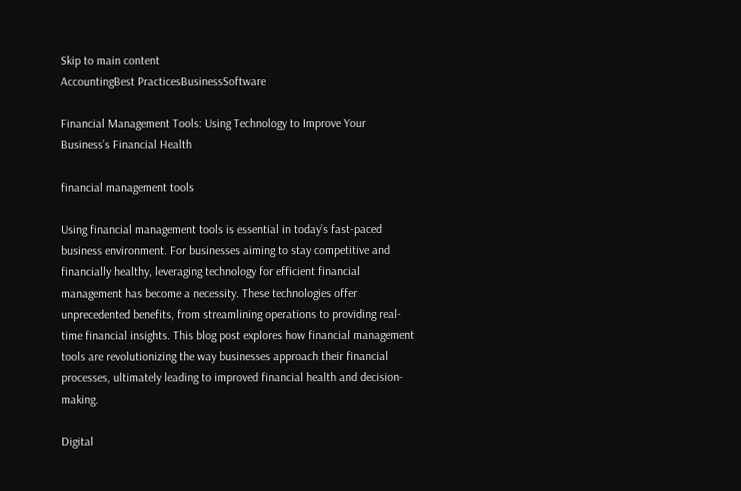Skip to main content
AccountingBest PracticesBusinessSoftware

Financial Management Tools: Using Technology to Improve Your Business’s Financial Health

financial management tools

Using financial management tools is essential in today’s fast-paced business environment. For businesses aiming to stay competitive and financially healthy, leveraging technology for efficient financial management has become a necessity. These technologies offer unprecedented benefits, from streamlining operations to providing real-time financial insights. This blog post explores how financial management tools are revolutionizing the way businesses approach their financial processes, ultimately leading to improved financial health and decision-making.

Digital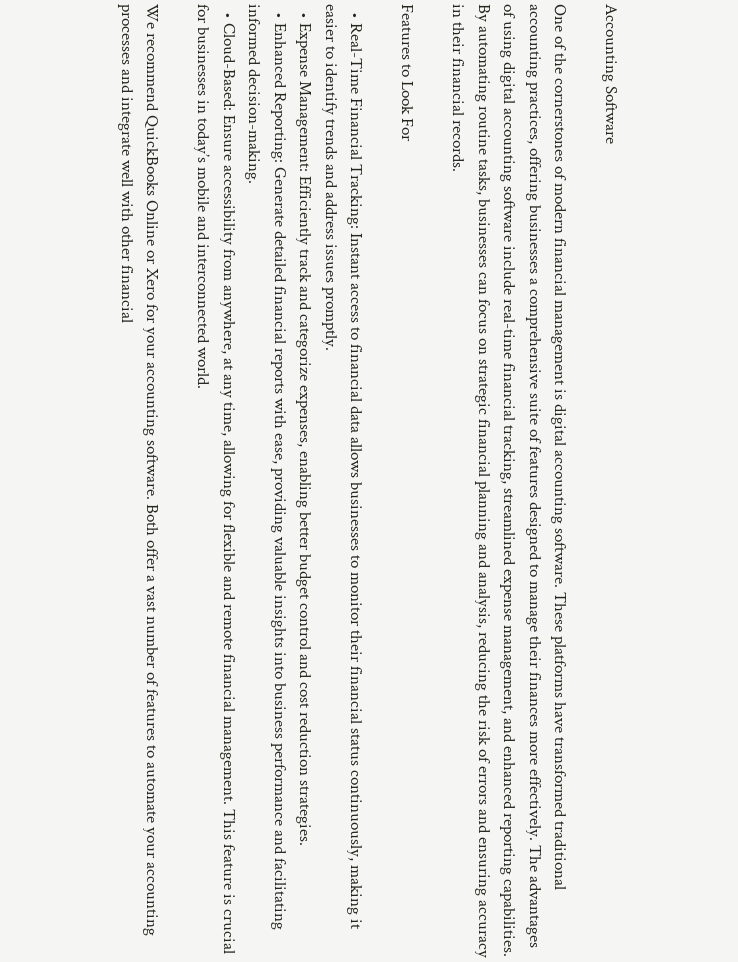Accounting Software

One of the cornerstones of modern financial management is digital accounting software. These platforms have transformed traditional accounting practices, offering businesses a comprehensive suite of features designed to manage their finances more effectively. The advantages of using digital accounting software include real-time financial tracking, streamlined expense management, and enhanced reporting capabilities. By automating routine tasks, businesses can focus on strategic financial planning and analysis, reducing the risk of errors and ensuring accuracy in their financial records.

Features to Look For

  • Real-Time Financial Tracking: Instant access to financial data allows businesses to monitor their financial status continuously, making it easier to identify trends and address issues promptly.
  • Expense Management: Efficiently track and categorize expenses, enabling better budget control and cost reduction strategies.
  • Enhanced Reporting: Generate detailed financial reports with ease, providing valuable insights into business performance and facilitating informed decision-making.
  • Cloud-Based: Ensure accessibility from anywhere, at any time, allowing for flexible and remote financial management. This feature is crucial for businesses in today’s mobile and interconnected world.

We recommend QuickBooks Online or Xero for your accounting software. Both offer a vast number of features to automate your accounting processes and integrate well with other financial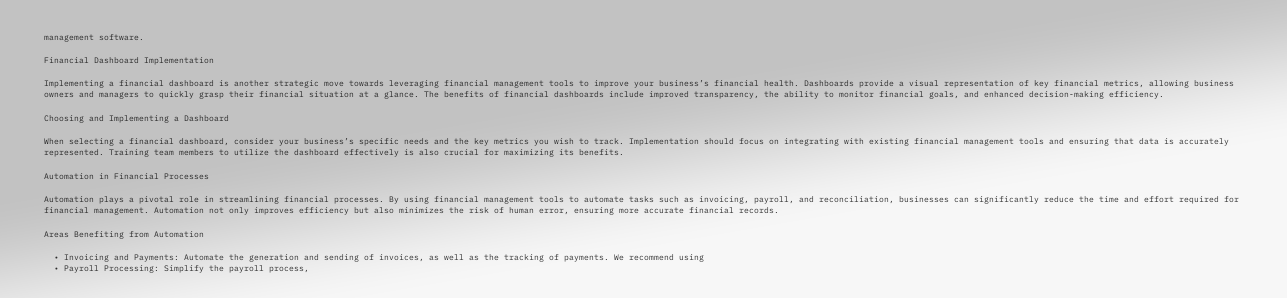management software.

Financial Dashboard Implementation

Implementing a financial dashboard is another strategic move towards leveraging financial management tools to improve your business’s financial health. Dashboards provide a visual representation of key financial metrics, allowing business owners and managers to quickly grasp their financial situation at a glance. The benefits of financial dashboards include improved transparency, the ability to monitor financial goals, and enhanced decision-making efficiency.

Choosing and Implementing a Dashboard

When selecting a financial dashboard, consider your business’s specific needs and the key metrics you wish to track. Implementation should focus on integrating with existing financial management tools and ensuring that data is accurately represented. Training team members to utilize the dashboard effectively is also crucial for maximizing its benefits.

Automation in Financial Processes

Automation plays a pivotal role in streamlining financial processes. By using financial management tools to automate tasks such as invoicing, payroll, and reconciliation, businesses can significantly reduce the time and effort required for financial management. Automation not only improves efficiency but also minimizes the risk of human error, ensuring more accurate financial records.

Areas Benefiting from Automation

  • Invoicing and Payments: Automate the generation and sending of invoices, as well as the tracking of payments. We recommend using
  • Payroll Processing: Simplify the payroll process,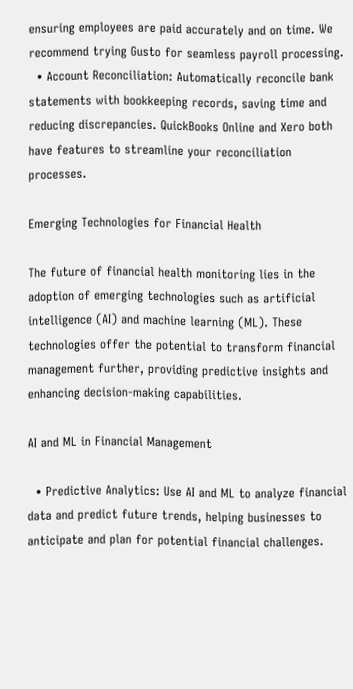ensuring employees are paid accurately and on time. We recommend trying Gusto for seamless payroll processing.
  • Account Reconciliation: Automatically reconcile bank statements with bookkeeping records, saving time and reducing discrepancies. QuickBooks Online and Xero both have features to streamline your reconciliation processes.

Emerging Technologies for Financial Health

The future of financial health monitoring lies in the adoption of emerging technologies such as artificial intelligence (AI) and machine learning (ML). These technologies offer the potential to transform financial management further, providing predictive insights and enhancing decision-making capabilities.

AI and ML in Financial Management

  • Predictive Analytics: Use AI and ML to analyze financial data and predict future trends, helping businesses to anticipate and plan for potential financial challenges.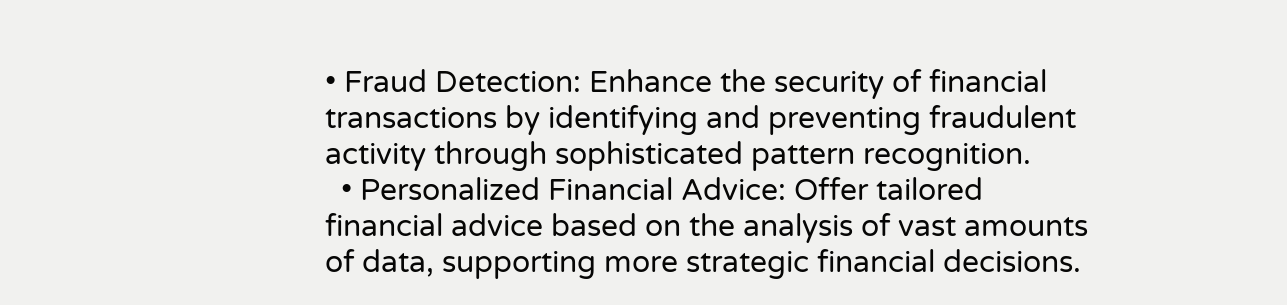• Fraud Detection: Enhance the security of financial transactions by identifying and preventing fraudulent activity through sophisticated pattern recognition.
  • Personalized Financial Advice: Offer tailored financial advice based on the analysis of vast amounts of data, supporting more strategic financial decisions.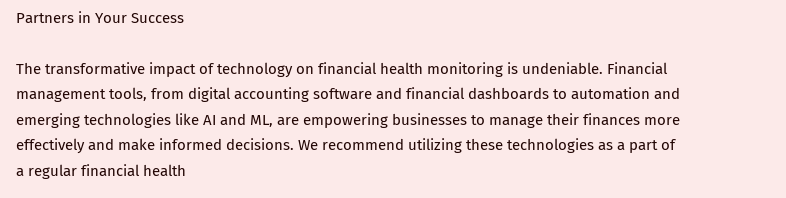Partners in Your Success

The transformative impact of technology on financial health monitoring is undeniable. Financial management tools, from digital accounting software and financial dashboards to automation and emerging technologies like AI and ML, are empowering businesses to manage their finances more effectively and make informed decisions. We recommend utilizing these technologies as a part of a regular financial health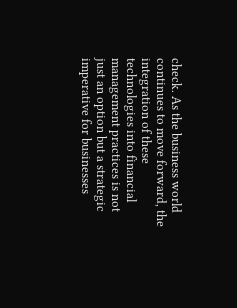check. As the business world continues to move forward, the integration of these technologies into financial management practices is not just an option but a strategic imperative for businesses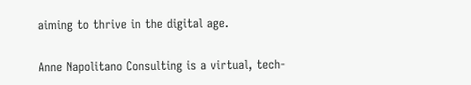aiming to thrive in the digital age.

Anne Napolitano Consulting is a virtual, tech-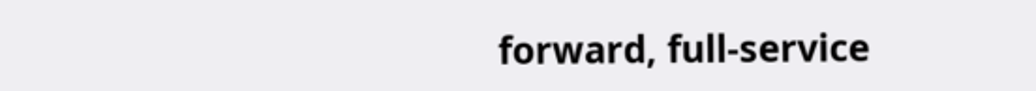forward, full-service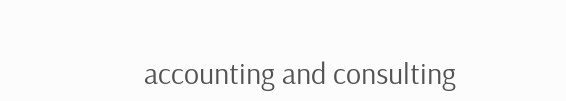accounting and consulting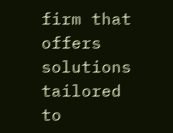firm that offers solutions tailored to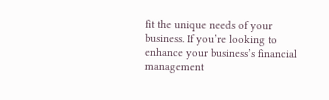fit the unique needs of your business. If you’re looking to enhance your business’s financial management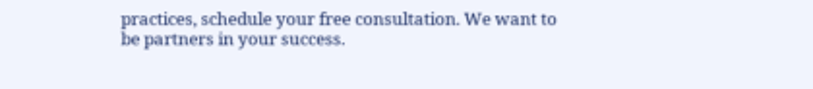practices, schedule your free consultation. We want to be partners in your success.